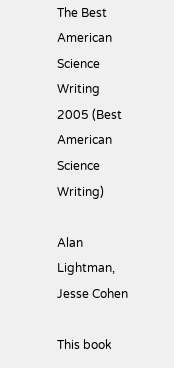The Best American Science Writing 2005 (Best American Science Writing)

Alan Lightman, Jesse Cohen

This book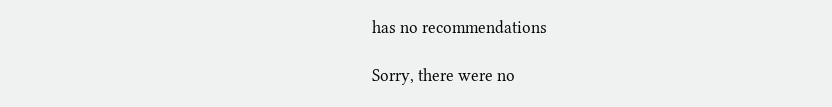has no recommendations

Sorry, there were no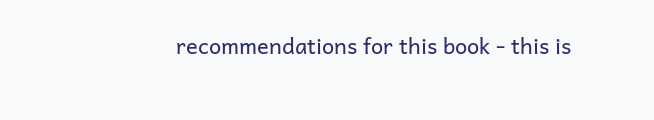recommendations for this book - this is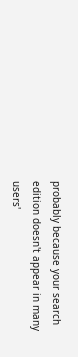probably because your search edition doesn't appear in many users'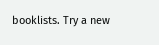booklists. Try a new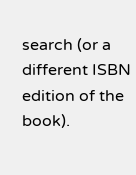search (or a different ISBN edition of the book).